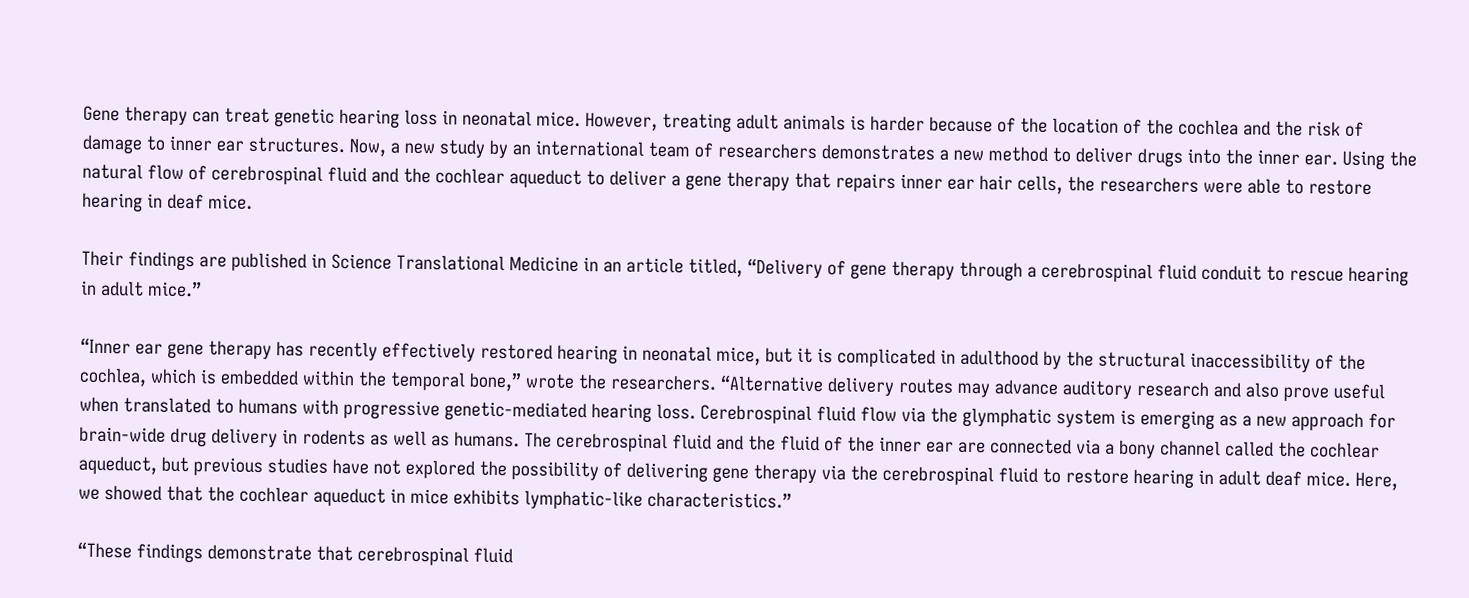Gene therapy can treat genetic hearing loss in neonatal mice. However, treating adult animals is harder because of the location of the cochlea and the risk of damage to inner ear structures. Now, a new study by an international team of researchers demonstrates a new method to deliver drugs into the inner ear. Using the natural flow of cerebrospinal fluid and the cochlear aqueduct to deliver a gene therapy that repairs inner ear hair cells, the researchers were able to restore hearing in deaf mice.

Their findings are published in Science Translational Medicine in an article titled, “Delivery of gene therapy through a cerebrospinal fluid conduit to rescue hearing in adult mice.”

“Inner ear gene therapy has recently effectively restored hearing in neonatal mice, but it is complicated in adulthood by the structural inaccessibility of the cochlea, which is embedded within the temporal bone,” wrote the researchers. “Alternative delivery routes may advance auditory research and also prove useful when translated to humans with progressive genetic-mediated hearing loss. Cerebrospinal fluid flow via the glymphatic system is emerging as a new approach for brain-wide drug delivery in rodents as well as humans. The cerebrospinal fluid and the fluid of the inner ear are connected via a bony channel called the cochlear aqueduct, but previous studies have not explored the possibility of delivering gene therapy via the cerebrospinal fluid to restore hearing in adult deaf mice. Here, we showed that the cochlear aqueduct in mice exhibits lymphatic-like characteristics.”

“These findings demonstrate that cerebrospinal fluid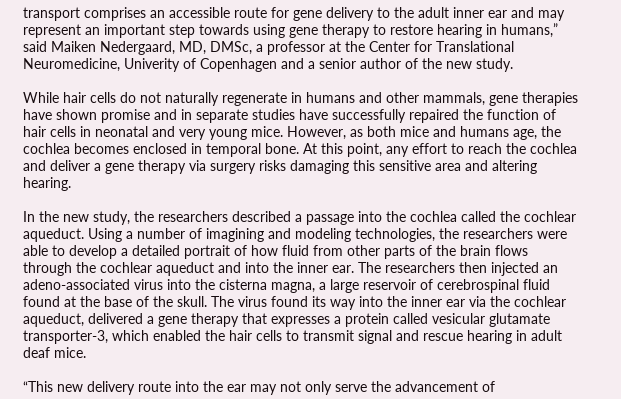transport comprises an accessible route for gene delivery to the adult inner ear and may represent an important step towards using gene therapy to restore hearing in humans,” said Maiken Nedergaard, MD, DMSc, a professor at the Center for Translational Neuromedicine, Univerity of Copenhagen and a senior author of the new study.

While hair cells do not naturally regenerate in humans and other mammals, gene therapies have shown promise and in separate studies have successfully repaired the function of hair cells in neonatal and very young mice. However, as both mice and humans age, the cochlea becomes enclosed in temporal bone. At this point, any effort to reach the cochlea and deliver a gene therapy via surgery risks damaging this sensitive area and altering hearing.

In the new study, the researchers described a passage into the cochlea called the cochlear aqueduct. Using a number of imagining and modeling technologies, the researchers were able to develop a detailed portrait of how fluid from other parts of the brain flows through the cochlear aqueduct and into the inner ear. The researchers then injected an adeno-associated virus into the cisterna magna, a large reservoir of cerebrospinal fluid found at the base of the skull. The virus found its way into the inner ear via the cochlear aqueduct, delivered a gene therapy that expresses a protein called vesicular glutamate transporter-3, which enabled the hair cells to transmit signal and rescue hearing in adult deaf mice.

“This new delivery route into the ear may not only serve the advancement of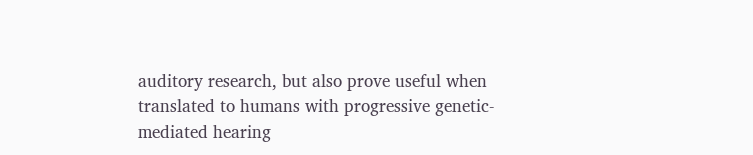auditory research, but also prove useful when translated to humans with progressive genetic-mediated hearing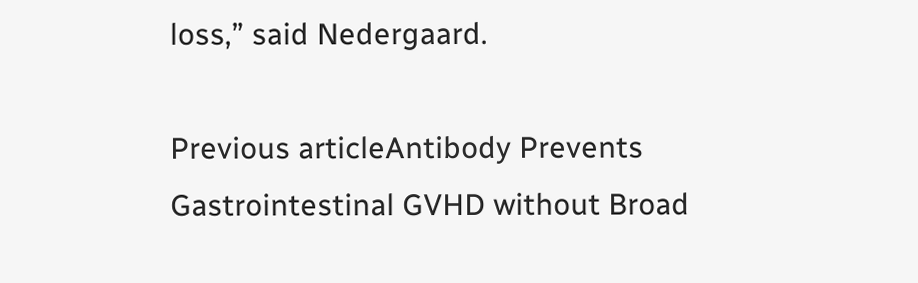loss,” said Nedergaard.

Previous articleAntibody Prevents Gastrointestinal GVHD without Broad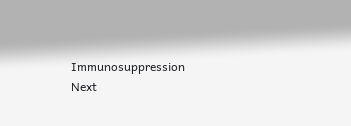Immunosuppression
Next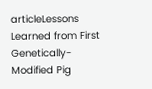articleLessons Learned from First Genetically-Modified Pig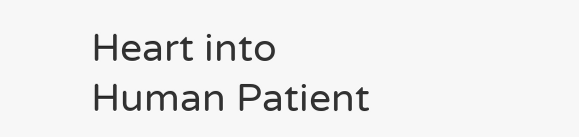Heart into Human Patient